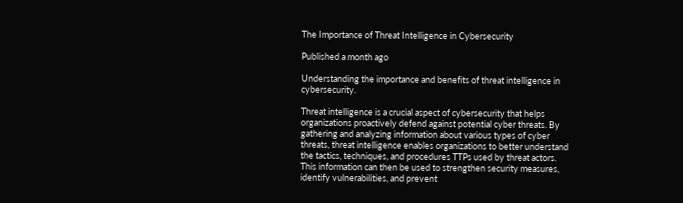The Importance of Threat Intelligence in Cybersecurity

Published a month ago

Understanding the importance and benefits of threat intelligence in cybersecurity.

Threat intelligence is a crucial aspect of cybersecurity that helps organizations proactively defend against potential cyber threats. By gathering and analyzing information about various types of cyber threats, threat intelligence enables organizations to better understand the tactics, techniques, and procedures TTPs used by threat actors. This information can then be used to strengthen security measures, identify vulnerabilities, and prevent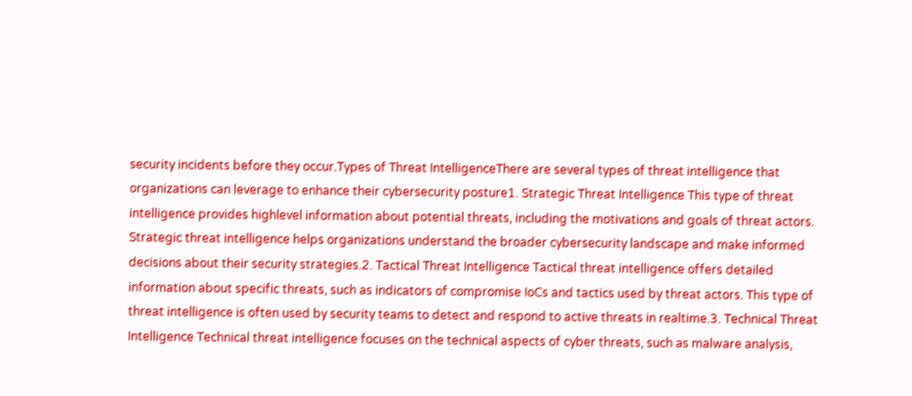security incidents before they occur.Types of Threat IntelligenceThere are several types of threat intelligence that organizations can leverage to enhance their cybersecurity posture1. Strategic Threat Intelligence This type of threat intelligence provides highlevel information about potential threats, including the motivations and goals of threat actors. Strategic threat intelligence helps organizations understand the broader cybersecurity landscape and make informed decisions about their security strategies.2. Tactical Threat Intelligence Tactical threat intelligence offers detailed information about specific threats, such as indicators of compromise IoCs and tactics used by threat actors. This type of threat intelligence is often used by security teams to detect and respond to active threats in realtime.3. Technical Threat Intelligence Technical threat intelligence focuses on the technical aspects of cyber threats, such as malware analysis,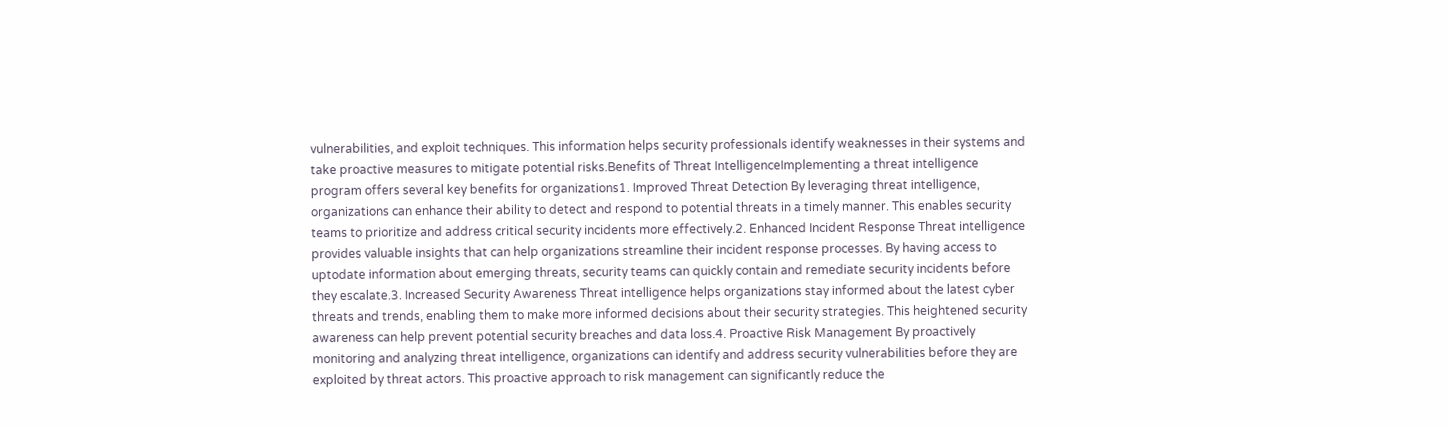vulnerabilities, and exploit techniques. This information helps security professionals identify weaknesses in their systems and take proactive measures to mitigate potential risks.Benefits of Threat IntelligenceImplementing a threat intelligence program offers several key benefits for organizations1. Improved Threat Detection By leveraging threat intelligence, organizations can enhance their ability to detect and respond to potential threats in a timely manner. This enables security teams to prioritize and address critical security incidents more effectively.2. Enhanced Incident Response Threat intelligence provides valuable insights that can help organizations streamline their incident response processes. By having access to uptodate information about emerging threats, security teams can quickly contain and remediate security incidents before they escalate.3. Increased Security Awareness Threat intelligence helps organizations stay informed about the latest cyber threats and trends, enabling them to make more informed decisions about their security strategies. This heightened security awareness can help prevent potential security breaches and data loss.4. Proactive Risk Management By proactively monitoring and analyzing threat intelligence, organizations can identify and address security vulnerabilities before they are exploited by threat actors. This proactive approach to risk management can significantly reduce the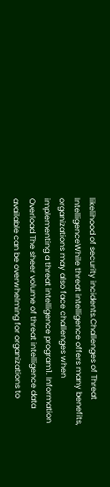likelihood of security incidents.Challenges of Threat IntelligenceWhile threat intelligence offers many benefits, organizations may also face challenges when implementing a threat intelligence program1. Information Overload The sheer volume of threat intelligence data available can be overwhelming for organizations to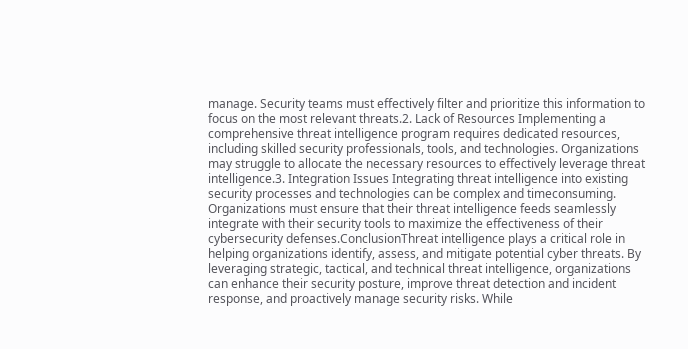manage. Security teams must effectively filter and prioritize this information to focus on the most relevant threats.2. Lack of Resources Implementing a comprehensive threat intelligence program requires dedicated resources, including skilled security professionals, tools, and technologies. Organizations may struggle to allocate the necessary resources to effectively leverage threat intelligence.3. Integration Issues Integrating threat intelligence into existing security processes and technologies can be complex and timeconsuming. Organizations must ensure that their threat intelligence feeds seamlessly integrate with their security tools to maximize the effectiveness of their cybersecurity defenses.ConclusionThreat intelligence plays a critical role in helping organizations identify, assess, and mitigate potential cyber threats. By leveraging strategic, tactical, and technical threat intelligence, organizations can enhance their security posture, improve threat detection and incident response, and proactively manage security risks. While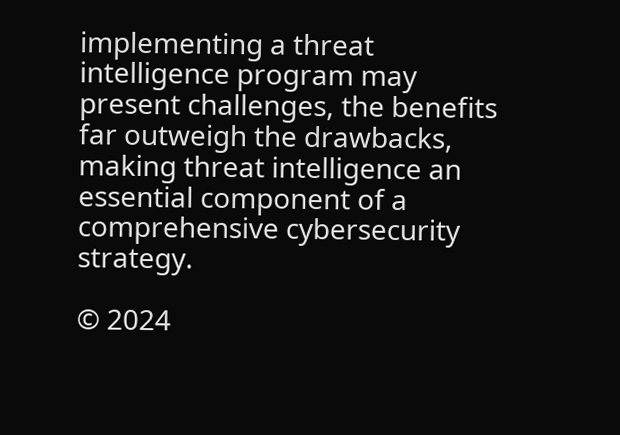implementing a threat intelligence program may present challenges, the benefits far outweigh the drawbacks, making threat intelligence an essential component of a comprehensive cybersecurity strategy.

© 2024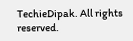TechieDipak. All rights reserved.